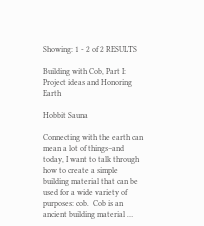Showing: 1 - 2 of 2 RESULTS

Building with Cob, Part I: Project ideas and Honoring Earth

Hobbit Sauna

Connecting with the earth can mean a lot of things–and today, I want to talk through how to create a simple building material that can be used for a wide variety of purposes: cob.  Cob is an ancient building material …